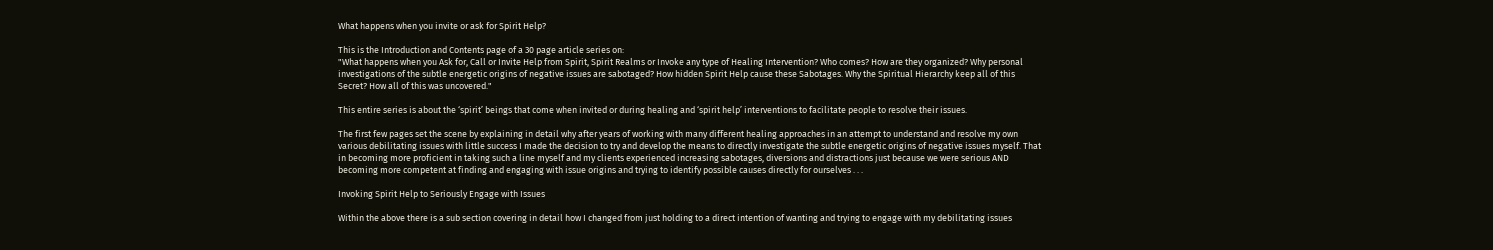What happens when you invite or ask for Spirit Help?

This is the Introduction and Contents page of a 30 page article series on:
"What happens when you Ask for, Call or Invite Help from Spirit, Spirit Realms or Invoke any type of Healing Intervention? Who comes? How are they organized? Why personal investigations of the subtle energetic origins of negative issues are sabotaged? How hidden Spirit Help cause these Sabotages. Why the Spiritual Hierarchy keep all of this Secret? How all of this was uncovered."

This entire series is about the ‘spirit’ beings that come when invited or during healing and ‘spirit help’ interventions to facilitate people to resolve their issues.

The first few pages set the scene by explaining in detail why after years of working with many different healing approaches in an attempt to understand and resolve my own various debilitating issues with little success I made the decision to try and develop the means to directly investigate the subtle energetic origins of negative issues myself. That in becoming more proficient in taking such a line myself and my clients experienced increasing sabotages, diversions and distractions just because we were serious AND becoming more competent at finding and engaging with issue origins and trying to identify possible causes directly for ourselves . . .

Invoking Spirit Help to Seriously Engage with Issues

Within the above there is a sub section covering in detail how I changed from just holding to a direct intention of wanting and trying to engage with my debilitating issues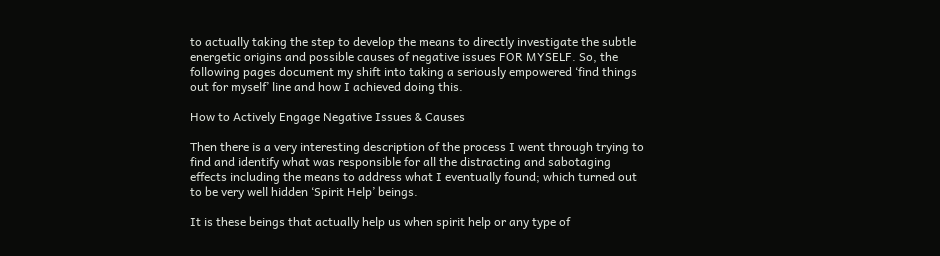to actually taking the step to develop the means to directly investigate the subtle energetic origins and possible causes of negative issues FOR MYSELF. So, the following pages document my shift into taking a seriously empowered ‘find things out for myself’ line and how I achieved doing this.

How to Actively Engage Negative Issues & Causes

Then there is a very interesting description of the process I went through trying to find and identify what was responsible for all the distracting and sabotaging effects including the means to address what I eventually found; which turned out to be very well hidden ‘Spirit Help’ beings.

It is these beings that actually help us when spirit help or any type of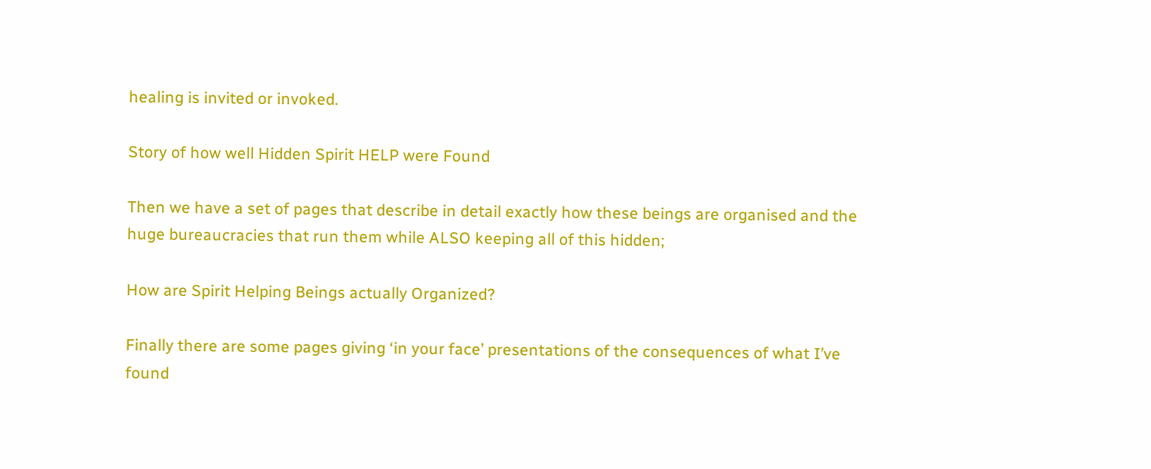healing is invited or invoked.

Story of how well Hidden Spirit HELP were Found

Then we have a set of pages that describe in detail exactly how these beings are organised and the huge bureaucracies that run them while ALSO keeping all of this hidden;

How are Spirit Helping Beings actually Organized?

Finally there are some pages giving ‘in your face’ presentations of the consequences of what I’ve found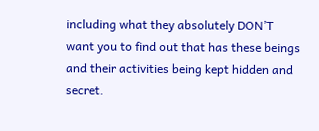including what they absolutely DON’T want you to find out that has these beings and their activities being kept hidden and secret.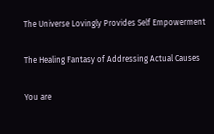The Universe Lovingly Provides Self Empowerment

The Healing Fantasy of Addressing Actual Causes

You are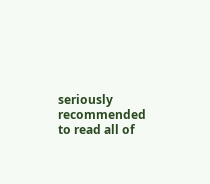seriously recommended to read all of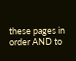these pages in order AND to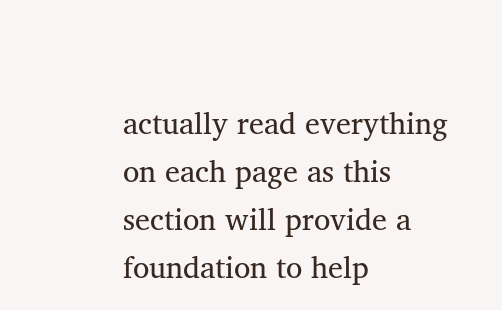actually read everything on each page as this section will provide a foundation to help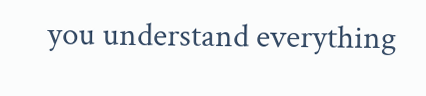you understand everything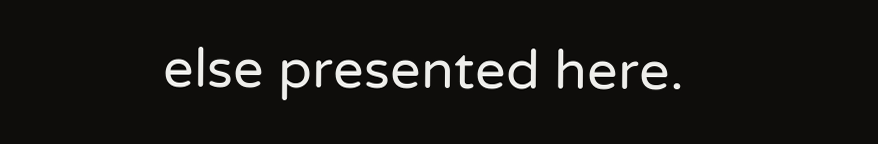else presented here.